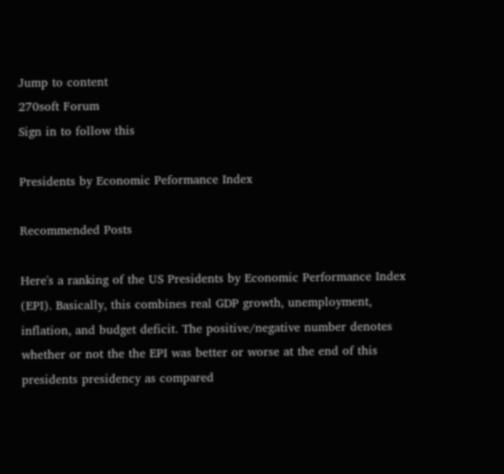Jump to content
270soft Forum
Sign in to follow this

Presidents by Economic Peformance Index

Recommended Posts

Here's a ranking of the US Presidents by Economic Performance Index (EPI). Basically, this combines real GDP growth, unemployment, inflation, and budget deficit. The positive/negative number denotes whether or not the the EPI was better or worse at the end of this presidents presidency as compared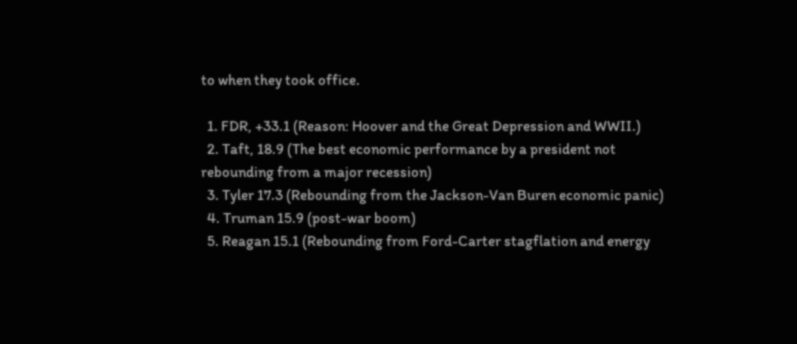to when they took office.

  1. FDR, +33.1 (Reason: Hoover and the Great Depression and WWII.)
  2. Taft, 18.9 (The best economic performance by a president not rebounding from a major recession)
  3. Tyler 17.3 (Rebounding from the Jackson-Van Buren economic panic)
  4. Truman 15.9 (post-war boom)
  5. Reagan 15.1 (Rebounding from Ford-Carter stagflation and energy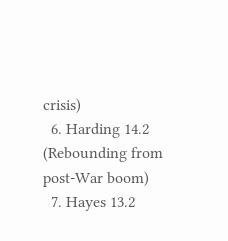crisis)
  6. Harding 14.2 (Rebounding from post-War boom)
  7. Hayes 13.2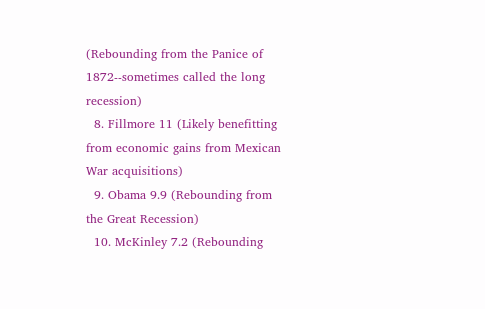(Rebounding from the Panice of 1872--sometimes called the long recession)
  8. Fillmore 11 (Likely benefitting from economic gains from Mexican War acquisitions)
  9. Obama 9.9 (Rebounding from the Great Recession)
  10. McKinley 7.2 (Rebounding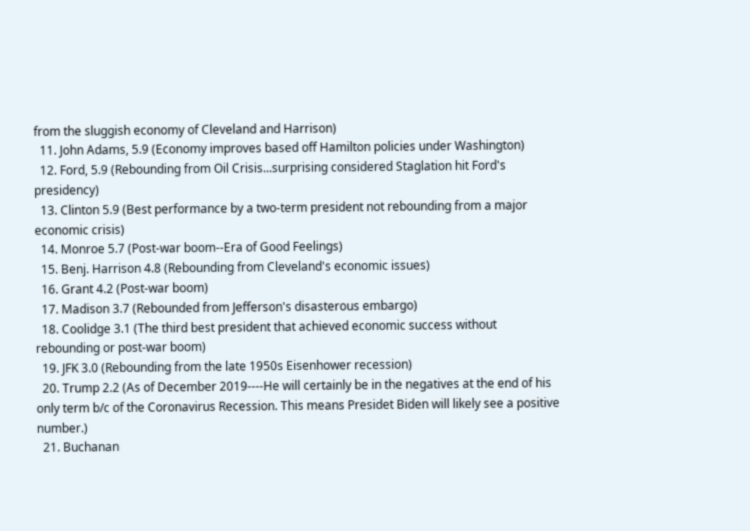from the sluggish economy of Cleveland and Harrison)
  11. John Adams, 5.9 (Economy improves based off Hamilton policies under Washington)
  12. Ford, 5.9 (Rebounding from Oil Crisis...surprising considered Staglation hit Ford's presidency)
  13. Clinton 5.9 (Best performance by a two-term president not rebounding from a major economic crisis)
  14. Monroe 5.7 (Post-war boom--Era of Good Feelings)
  15. Benj. Harrison 4.8 (Rebounding from Cleveland's economic issues)
  16. Grant 4.2 (Post-war boom)
  17. Madison 3.7 (Rebounded from Jefferson's disasterous embargo)
  18. Coolidge 3.1 (The third best president that achieved economic success without rebounding or post-war boom)
  19. JFK 3.0 (Rebounding from the late 1950s Eisenhower recession)
  20. Trump 2.2 (As of December 2019----He will certainly be in the negatives at the end of his only term b/c of the Coronavirus Recession. This means Presidet Biden will likely see a positive number.)
  21. Buchanan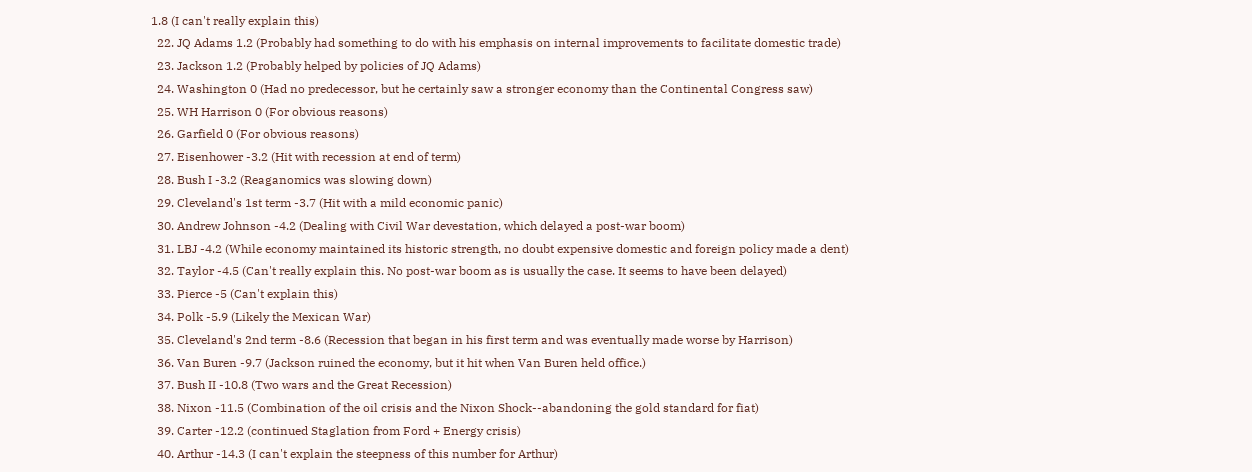1.8 (I can't really explain this)
  22. JQ Adams 1.2 (Probably had something to do with his emphasis on internal improvements to facilitate domestic trade)
  23. Jackson 1.2 (Probably helped by policies of JQ Adams)
  24. Washington 0 (Had no predecessor, but he certainly saw a stronger economy than the Continental Congress saw)
  25. WH Harrison 0 (For obvious reasons)
  26. Garfield 0 (For obvious reasons)
  27. Eisenhower -3.2 (Hit with recession at end of term)
  28. Bush I -3.2 (Reaganomics was slowing down)
  29. Cleveland's 1st term -3.7 (Hit with a mild economic panic)
  30. Andrew Johnson -4.2 (Dealing with Civil War devestation, which delayed a post-war boom)
  31. LBJ -4.2 (While economy maintained its historic strength, no doubt expensive domestic and foreign policy made a dent)
  32. Taylor -4.5 (Can't really explain this. No post-war boom as is usually the case. It seems to have been delayed)
  33. Pierce -5 (Can't explain this)
  34. Polk -5.9 (Likely the Mexican War)
  35. Cleveland's 2nd term -8.6 (Recession that began in his first term and was eventually made worse by Harrison)
  36. Van Buren -9.7 (Jackson ruined the economy, but it hit when Van Buren held office.)
  37. Bush II -10.8 (Two wars and the Great Recession)
  38. Nixon -11.5 (Combination of the oil crisis and the Nixon Shock--abandoning the gold standard for fiat)
  39. Carter -12.2 (continued Staglation from Ford + Energy crisis)
  40. Arthur -14.3 (I can't explain the steepness of this number for Arthur)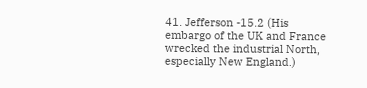41. Jefferson -15.2 (His embargo of the UK and France wrecked the industrial North, especially New England.)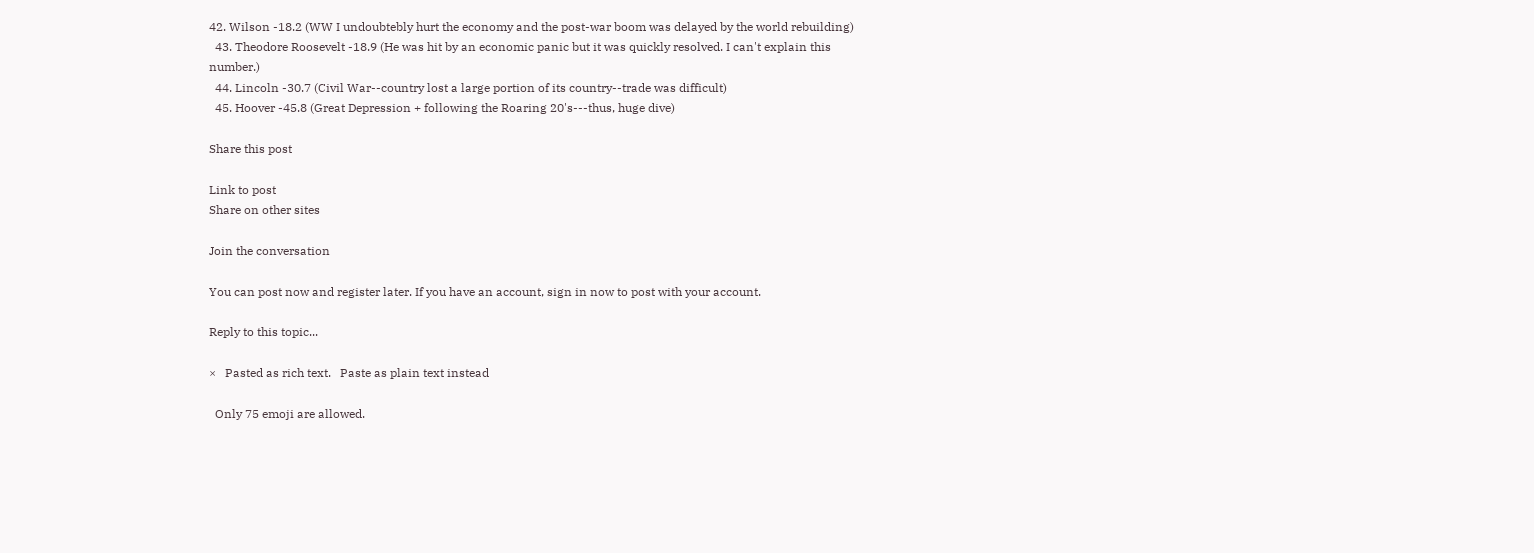42. Wilson -18.2 (WW I undoubtebly hurt the economy and the post-war boom was delayed by the world rebuilding)
  43. Theodore Roosevelt -18.9 (He was hit by an economic panic but it was quickly resolved. I can't explain this number.)
  44. Lincoln -30.7 (Civil War--country lost a large portion of its country--trade was difficult)
  45. Hoover -45.8 (Great Depression + following the Roaring 20's---thus, huge dive)

Share this post

Link to post
Share on other sites

Join the conversation

You can post now and register later. If you have an account, sign in now to post with your account.

Reply to this topic...

×   Pasted as rich text.   Paste as plain text instead

  Only 75 emoji are allowed.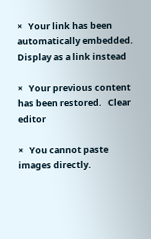×   Your link has been automatically embedded.   Display as a link instead

×   Your previous content has been restored.   Clear editor

×   You cannot paste images directly.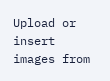Upload or insert images from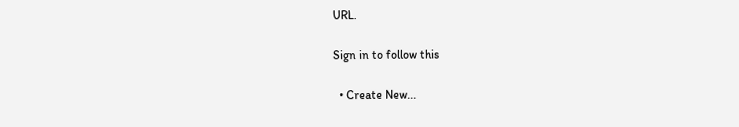URL.

Sign in to follow this

  • Create New...